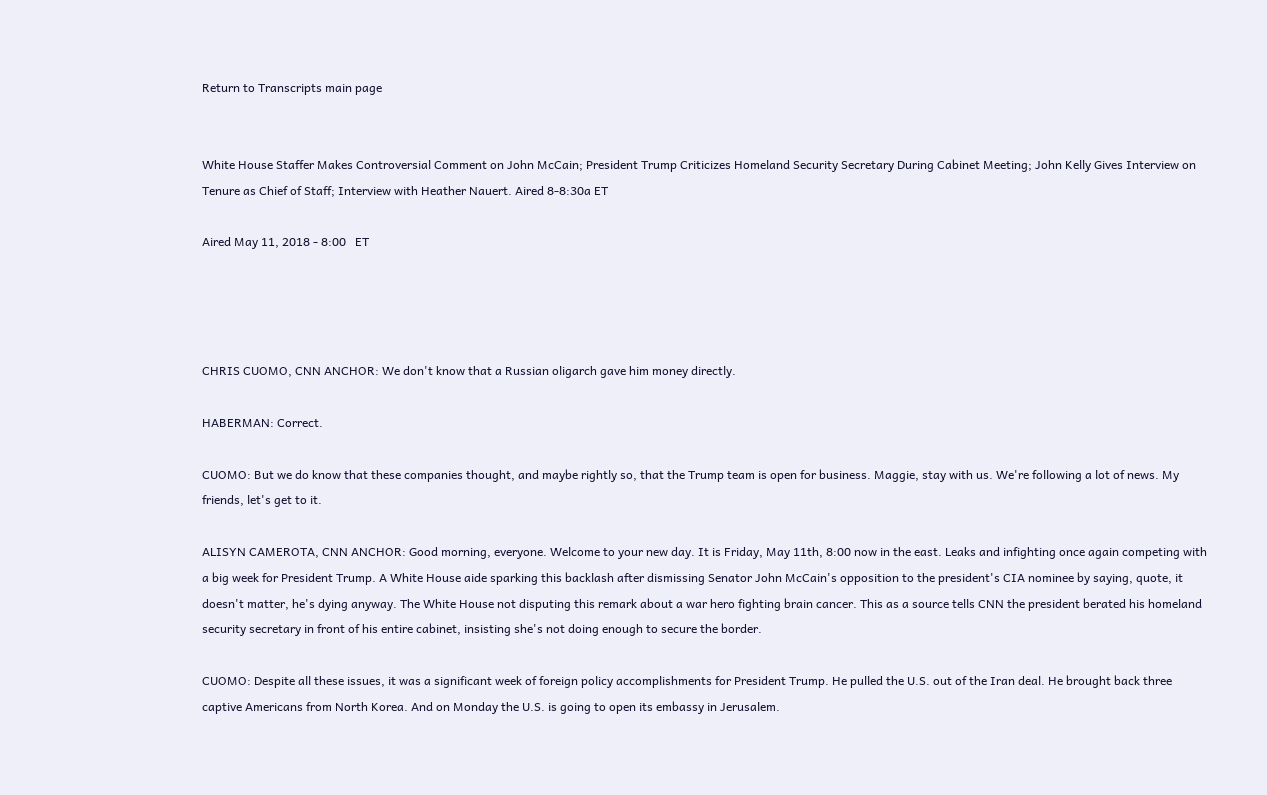Return to Transcripts main page


White House Staffer Makes Controversial Comment on John McCain; President Trump Criticizes Homeland Security Secretary During Cabinet Meeting; John Kelly Gives Interview on Tenure as Chief of Staff; Interview with Heather Nauert. Aired 8-8:30a ET

Aired May 11, 2018 - 8:00   ET




CHRIS CUOMO, CNN ANCHOR: We don't know that a Russian oligarch gave him money directly.

HABERMAN: Correct.

CUOMO: But we do know that these companies thought, and maybe rightly so, that the Trump team is open for business. Maggie, stay with us. We're following a lot of news. My friends, let's get to it.

ALISYN CAMEROTA, CNN ANCHOR: Good morning, everyone. Welcome to your new day. It is Friday, May 11th, 8:00 now in the east. Leaks and infighting once again competing with a big week for President Trump. A White House aide sparking this backlash after dismissing Senator John McCain's opposition to the president's CIA nominee by saying, quote, it doesn't matter, he's dying anyway. The White House not disputing this remark about a war hero fighting brain cancer. This as a source tells CNN the president berated his homeland security secretary in front of his entire cabinet, insisting she's not doing enough to secure the border.

CUOMO: Despite all these issues, it was a significant week of foreign policy accomplishments for President Trump. He pulled the U.S. out of the Iran deal. He brought back three captive Americans from North Korea. And on Monday the U.S. is going to open its embassy in Jerusalem.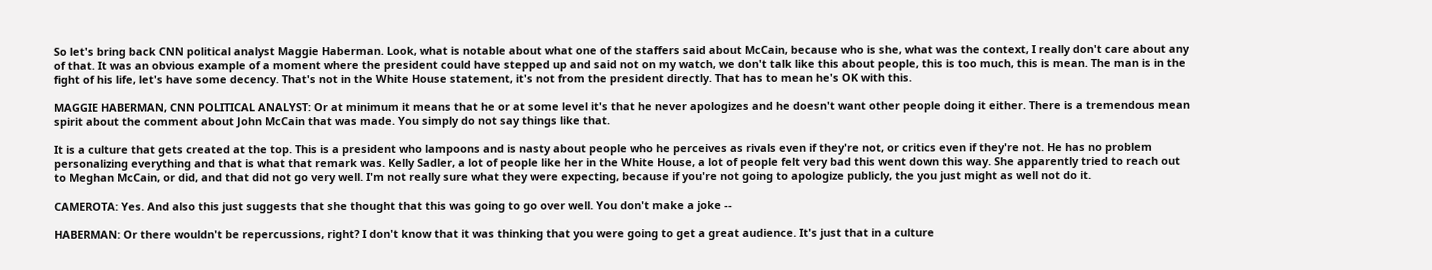So let's bring back CNN political analyst Maggie Haberman. Look, what is notable about what one of the staffers said about McCain, because who is she, what was the context, I really don't care about any of that. It was an obvious example of a moment where the president could have stepped up and said not on my watch, we don't talk like this about people, this is too much, this is mean. The man is in the fight of his life, let's have some decency. That's not in the White House statement, it's not from the president directly. That has to mean he's OK with this.

MAGGIE HABERMAN, CNN POLITICAL ANALYST: Or at minimum it means that he or at some level it's that he never apologizes and he doesn't want other people doing it either. There is a tremendous mean spirit about the comment about John McCain that was made. You simply do not say things like that.

It is a culture that gets created at the top. This is a president who lampoons and is nasty about people who he perceives as rivals even if they're not, or critics even if they're not. He has no problem personalizing everything and that is what that remark was. Kelly Sadler, a lot of people like her in the White House, a lot of people felt very bad this went down this way. She apparently tried to reach out to Meghan McCain, or did, and that did not go very well. I'm not really sure what they were expecting, because if you're not going to apologize publicly, the you just might as well not do it.

CAMEROTA: Yes. And also this just suggests that she thought that this was going to go over well. You don't make a joke --

HABERMAN: Or there wouldn't be repercussions, right? I don't know that it was thinking that you were going to get a great audience. It's just that in a culture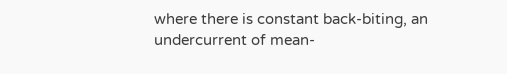where there is constant back-biting, an undercurrent of mean-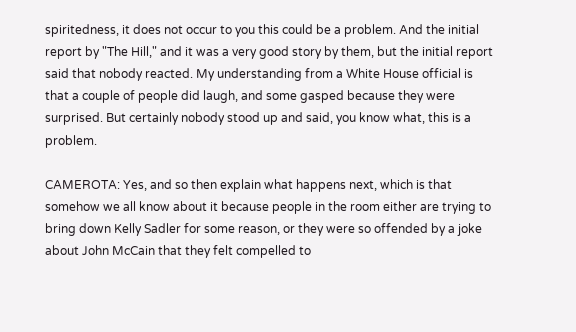spiritedness, it does not occur to you this could be a problem. And the initial report by "The Hill," and it was a very good story by them, but the initial report said that nobody reacted. My understanding from a White House official is that a couple of people did laugh, and some gasped because they were surprised. But certainly nobody stood up and said, you know what, this is a problem.

CAMEROTA: Yes, and so then explain what happens next, which is that somehow we all know about it because people in the room either are trying to bring down Kelly Sadler for some reason, or they were so offended by a joke about John McCain that they felt compelled to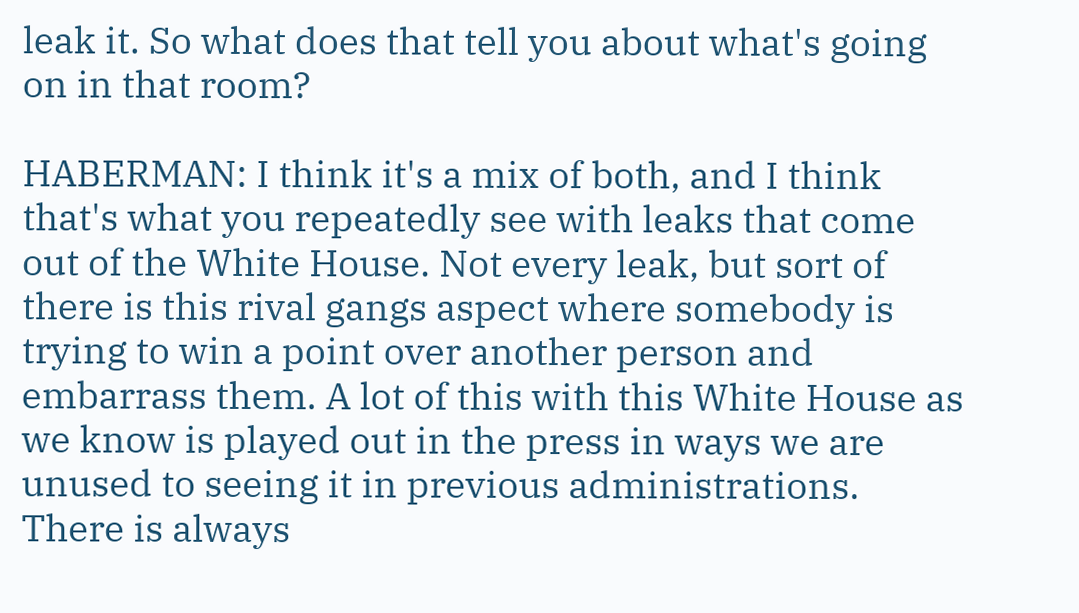leak it. So what does that tell you about what's going on in that room?

HABERMAN: I think it's a mix of both, and I think that's what you repeatedly see with leaks that come out of the White House. Not every leak, but sort of there is this rival gangs aspect where somebody is trying to win a point over another person and embarrass them. A lot of this with this White House as we know is played out in the press in ways we are unused to seeing it in previous administrations. There is always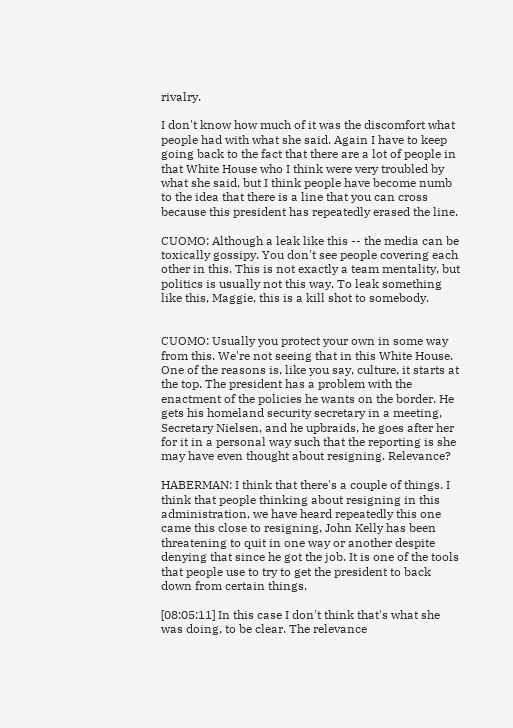rivalry.

I don't know how much of it was the discomfort what people had with what she said. Again I have to keep going back to the fact that there are a lot of people in that White House who I think were very troubled by what she said, but I think people have become numb to the idea that there is a line that you can cross because this president has repeatedly erased the line.

CUOMO: Although a leak like this -- the media can be toxically gossipy. You don't see people covering each other in this. This is not exactly a team mentality, but politics is usually not this way. To leak something like this, Maggie, this is a kill shot to somebody.


CUOMO: Usually you protect your own in some way from this. We're not seeing that in this White House. One of the reasons is, like you say, culture, it starts at the top. The president has a problem with the enactment of the policies he wants on the border. He gets his homeland security secretary in a meeting, Secretary Nielsen, and he upbraids, he goes after her for it in a personal way such that the reporting is she may have even thought about resigning. Relevance?

HABERMAN: I think that there's a couple of things. I think that people thinking about resigning in this administration, we have heard repeatedly this one came this close to resigning, John Kelly has been threatening to quit in one way or another despite denying that since he got the job. It is one of the tools that people use to try to get the president to back down from certain things.

[08:05:11] In this case I don't think that's what she was doing, to be clear. The relevance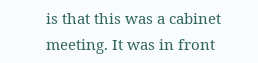is that this was a cabinet meeting. It was in front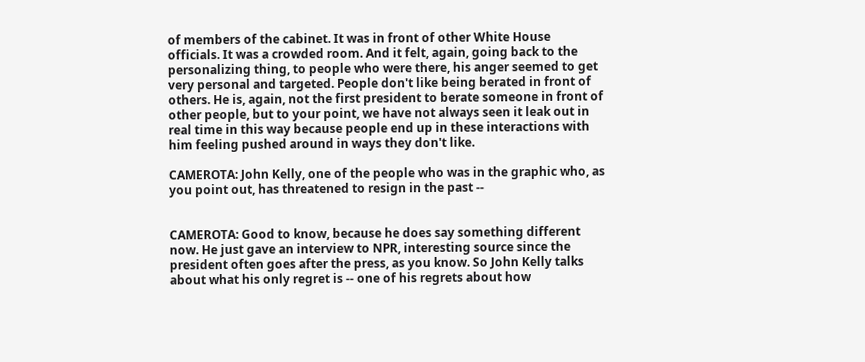of members of the cabinet. It was in front of other White House officials. It was a crowded room. And it felt, again, going back to the personalizing thing, to people who were there, his anger seemed to get very personal and targeted. People don't like being berated in front of others. He is, again, not the first president to berate someone in front of other people, but to your point, we have not always seen it leak out in real time in this way because people end up in these interactions with him feeling pushed around in ways they don't like.

CAMEROTA: John Kelly, one of the people who was in the graphic who, as you point out, has threatened to resign in the past --


CAMEROTA: Good to know, because he does say something different now. He just gave an interview to NPR, interesting source since the president often goes after the press, as you know. So John Kelly talks about what his only regret is -- one of his regrets about how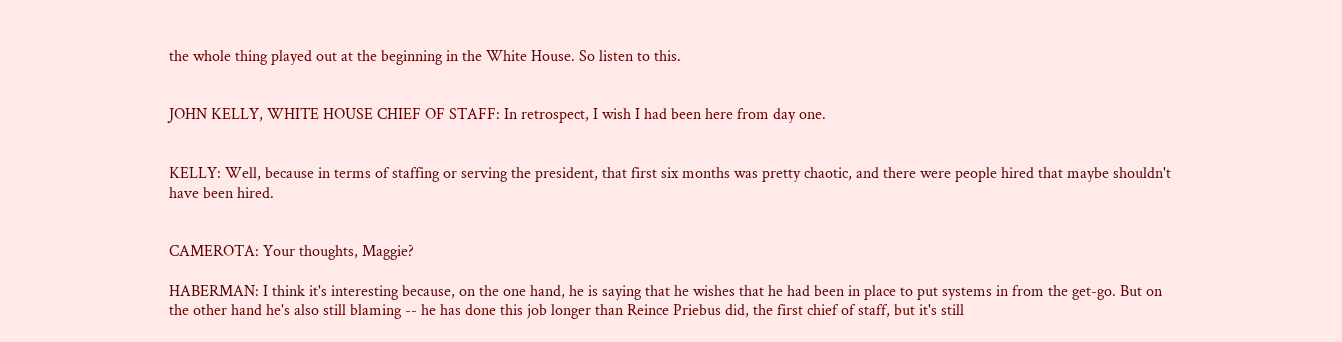the whole thing played out at the beginning in the White House. So listen to this.


JOHN KELLY, WHITE HOUSE CHIEF OF STAFF: In retrospect, I wish I had been here from day one.


KELLY: Well, because in terms of staffing or serving the president, that first six months was pretty chaotic, and there were people hired that maybe shouldn't have been hired.


CAMEROTA: Your thoughts, Maggie?

HABERMAN: I think it's interesting because, on the one hand, he is saying that he wishes that he had been in place to put systems in from the get-go. But on the other hand he's also still blaming -- he has done this job longer than Reince Priebus did, the first chief of staff, but it's still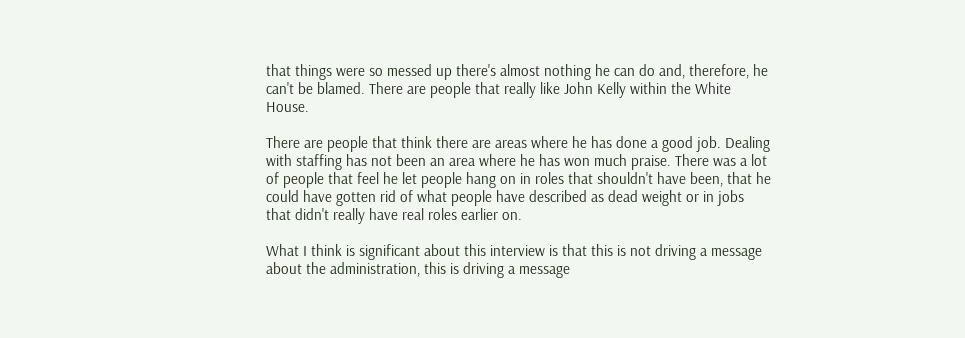that things were so messed up there's almost nothing he can do and, therefore, he can't be blamed. There are people that really like John Kelly within the White House.

There are people that think there are areas where he has done a good job. Dealing with staffing has not been an area where he has won much praise. There was a lot of people that feel he let people hang on in roles that shouldn't have been, that he could have gotten rid of what people have described as dead weight or in jobs that didn't really have real roles earlier on.

What I think is significant about this interview is that this is not driving a message about the administration, this is driving a message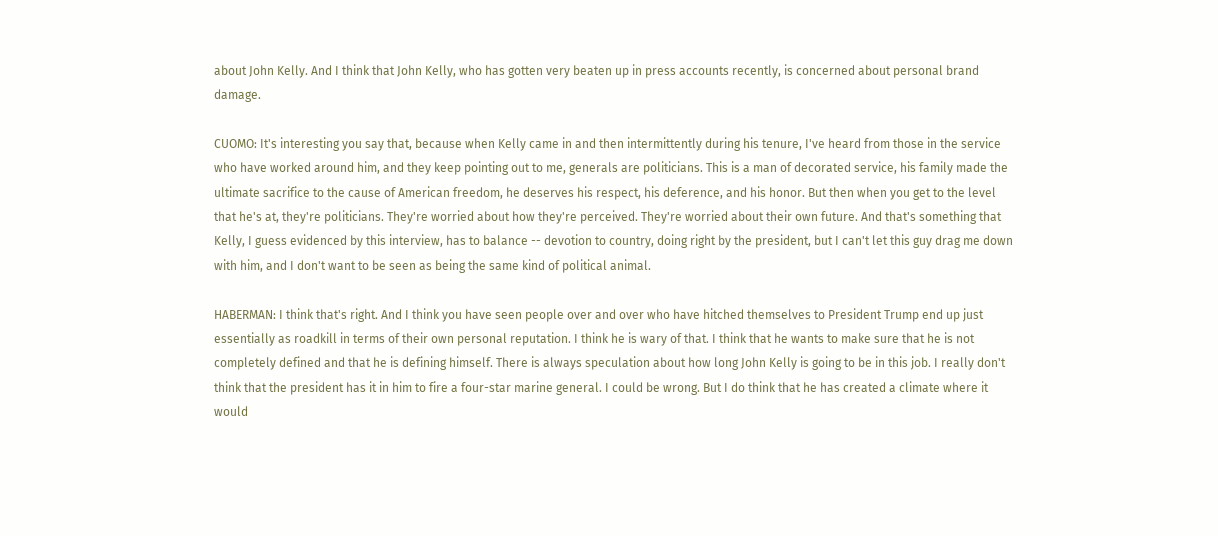about John Kelly. And I think that John Kelly, who has gotten very beaten up in press accounts recently, is concerned about personal brand damage.

CUOMO: It's interesting you say that, because when Kelly came in and then intermittently during his tenure, I've heard from those in the service who have worked around him, and they keep pointing out to me, generals are politicians. This is a man of decorated service, his family made the ultimate sacrifice to the cause of American freedom, he deserves his respect, his deference, and his honor. But then when you get to the level that he's at, they're politicians. They're worried about how they're perceived. They're worried about their own future. And that's something that Kelly, I guess evidenced by this interview, has to balance -- devotion to country, doing right by the president, but I can't let this guy drag me down with him, and I don't want to be seen as being the same kind of political animal.

HABERMAN: I think that's right. And I think you have seen people over and over who have hitched themselves to President Trump end up just essentially as roadkill in terms of their own personal reputation. I think he is wary of that. I think that he wants to make sure that he is not completely defined and that he is defining himself. There is always speculation about how long John Kelly is going to be in this job. I really don't think that the president has it in him to fire a four-star marine general. I could be wrong. But I do think that he has created a climate where it would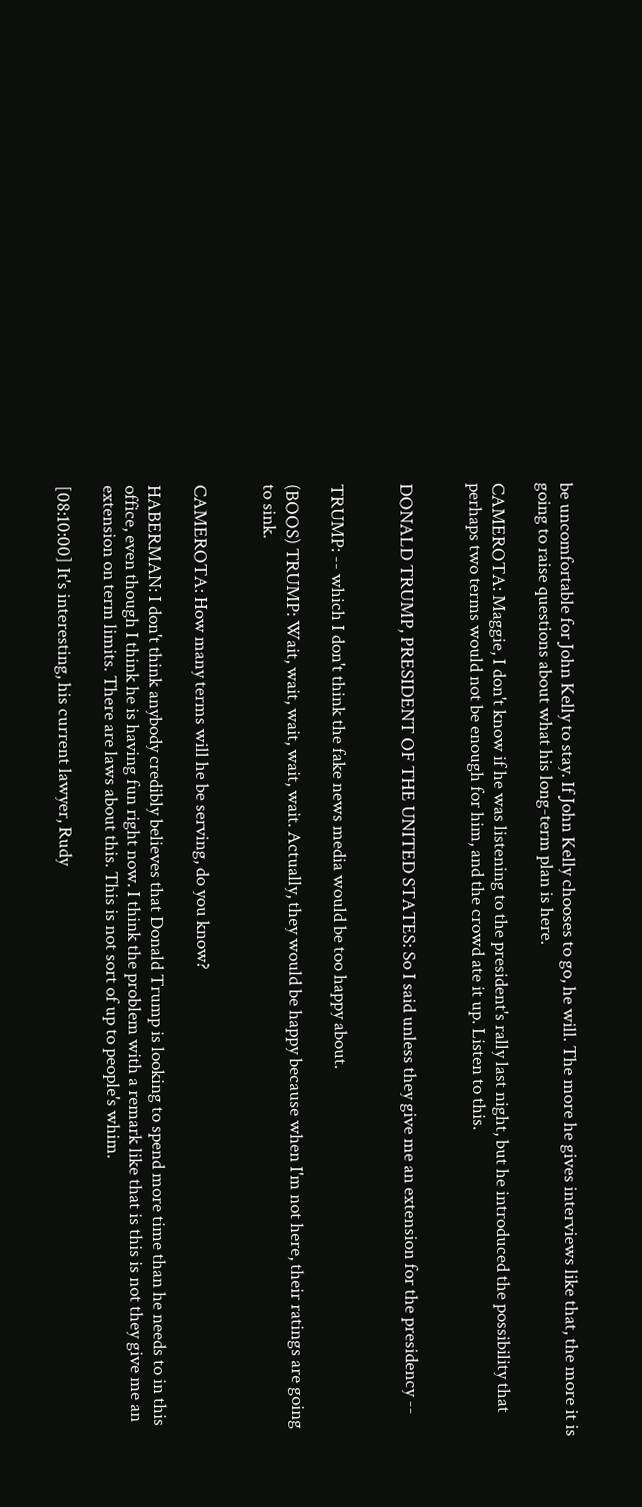be uncomfortable for John Kelly to stay. If John Kelly chooses to go, he will. The more he gives interviews like that, the more it is going to raise questions about what his long-term plan is here.

CAMEROTA: Maggie, I don't know if he was listening to the president's rally last night, but he introduced the possibility that perhaps two terms would not be enough for him, and the crowd ate it up. Listen to this.


DONALD TRUMP, PRESIDENT OF THE UNITED STATES: So I said unless they give me an extension for the presidency --


TRUMP: -- which I don't think the fake news media would be too happy about.

(BOOS) TRUMP: Wait, wait, wait, wait, wait. Actually, they would be happy because when I'm not here, their ratings are going to sink.


CAMEROTA: How many terms will he be serving, do you know?

HABERMAN: I don't think anybody credibly believes that Donald Trump is looking to spend more time than he needs to in this office, even though I think he is having fun right now. I think the problem with a remark like that is this is not they give me an extension on term limits. There are laws about this. This is not sort of up to people's whim.

[08:10:00] It's interesting, his current lawyer, Rudy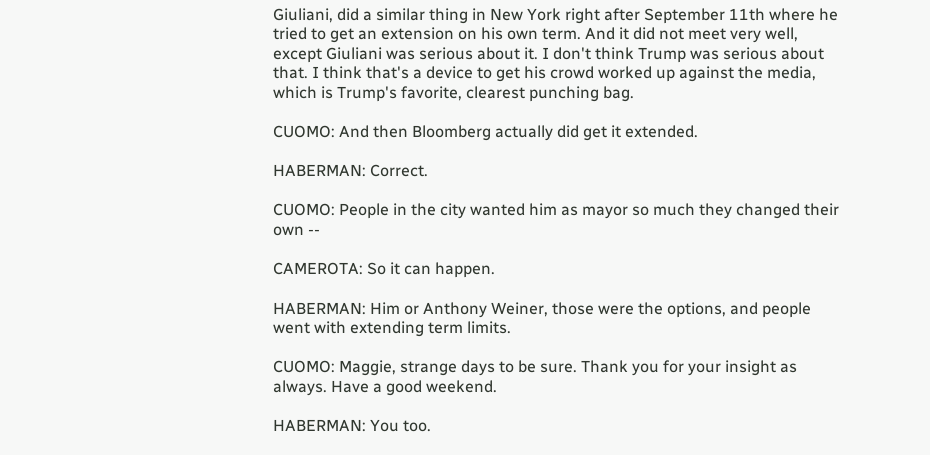Giuliani, did a similar thing in New York right after September 11th where he tried to get an extension on his own term. And it did not meet very well, except Giuliani was serious about it. I don't think Trump was serious about that. I think that's a device to get his crowd worked up against the media, which is Trump's favorite, clearest punching bag.

CUOMO: And then Bloomberg actually did get it extended.

HABERMAN: Correct.

CUOMO: People in the city wanted him as mayor so much they changed their own --

CAMEROTA: So it can happen.

HABERMAN: Him or Anthony Weiner, those were the options, and people went with extending term limits.

CUOMO: Maggie, strange days to be sure. Thank you for your insight as always. Have a good weekend.

HABERMAN: You too.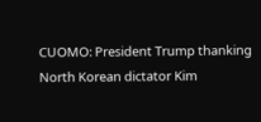CUOMO: President Trump thanking North Korean dictator Kim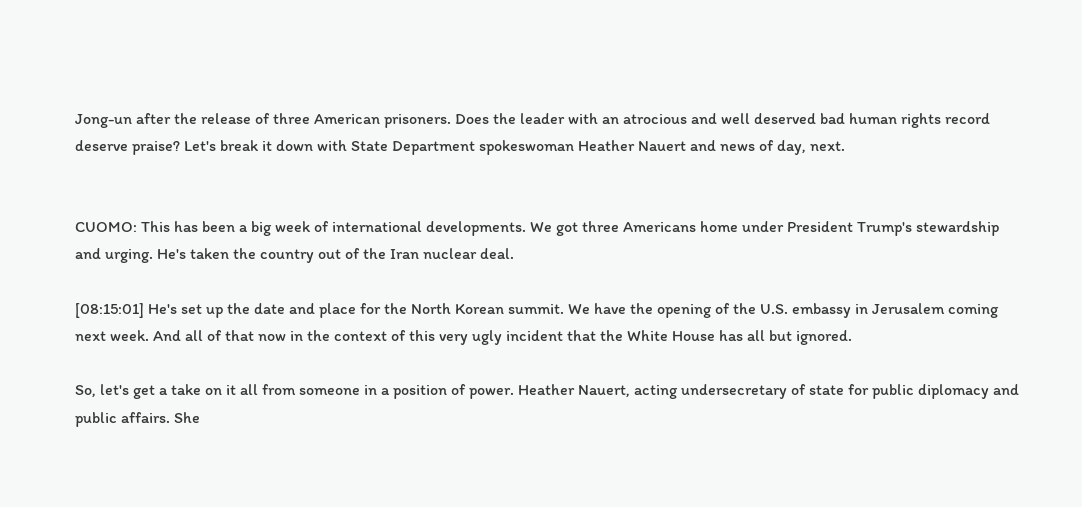Jong-un after the release of three American prisoners. Does the leader with an atrocious and well deserved bad human rights record deserve praise? Let's break it down with State Department spokeswoman Heather Nauert and news of day, next.


CUOMO: This has been a big week of international developments. We got three Americans home under President Trump's stewardship and urging. He's taken the country out of the Iran nuclear deal.

[08:15:01] He's set up the date and place for the North Korean summit. We have the opening of the U.S. embassy in Jerusalem coming next week. And all of that now in the context of this very ugly incident that the White House has all but ignored.

So, let's get a take on it all from someone in a position of power. Heather Nauert, acting undersecretary of state for public diplomacy and public affairs. She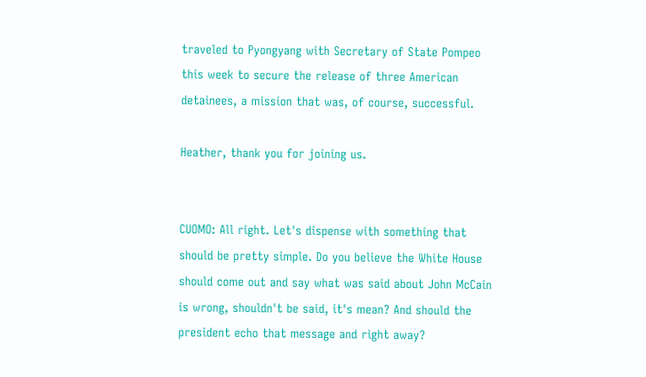traveled to Pyongyang with Secretary of State Pompeo this week to secure the release of three American detainees, a mission that was, of course, successful.

Heather, thank you for joining us.


CUOMO: All right. Let's dispense with something that should be pretty simple. Do you believe the White House should come out and say what was said about John McCain is wrong, shouldn't be said, it's mean? And should the president echo that message and right away?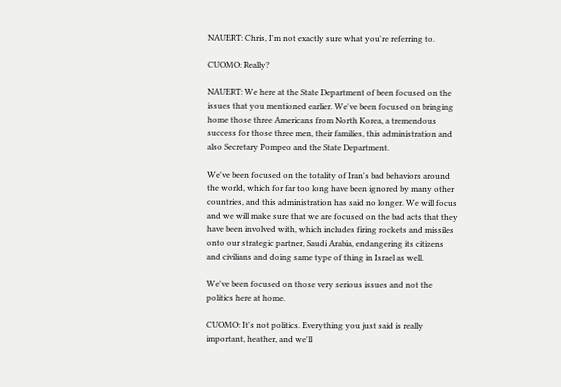NAUERT: Chris, I'm not exactly sure what you're referring to.

CUOMO: Really?

NAUERT: We here at the State Department of been focused on the issues that you mentioned earlier. We've been focused on bringing home those three Americans from North Korea, a tremendous success for those three men, their families, this administration and also Secretary Pompeo and the State Department.

We've been focused on the totality of Iran's bad behaviors around the world, which for far too long have been ignored by many other countries, and this administration has said no longer. We will focus and we will make sure that we are focused on the bad acts that they have been involved with, which includes firing rockets and missiles onto our strategic partner, Saudi Arabia, endangering its citizens and civilians and doing same type of thing in Israel as well.

We've been focused on those very serious issues and not the politics here at home.

CUOMO: It's not politics. Everything you just said is really important, heather, and we'll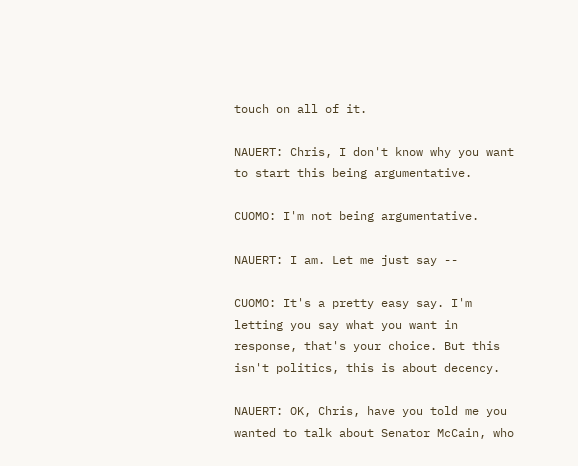touch on all of it.

NAUERT: Chris, I don't know why you want to start this being argumentative.

CUOMO: I'm not being argumentative.

NAUERT: I am. Let me just say --

CUOMO: It's a pretty easy say. I'm letting you say what you want in response, that's your choice. But this isn't politics, this is about decency.

NAUERT: OK, Chris, have you told me you wanted to talk about Senator McCain, who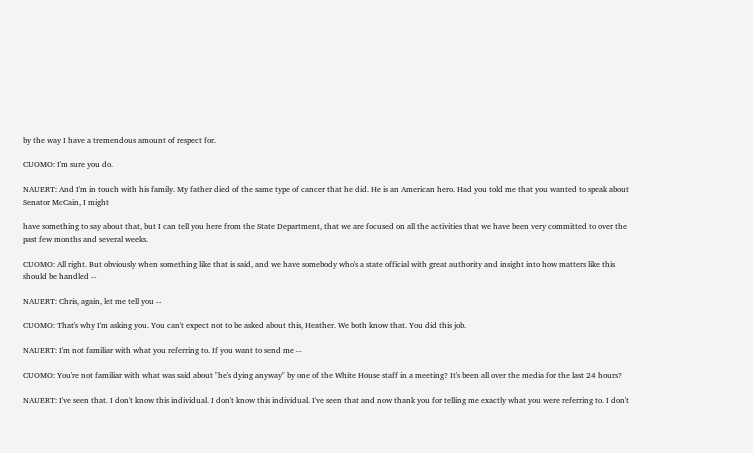by the way I have a tremendous amount of respect for.

CUOMO: I'm sure you do.

NAUERT: And I'm in touch with his family. My father died of the same type of cancer that he did. He is an American hero. Had you told me that you wanted to speak about Senator McCain, I might

have something to say about that, but I can tell you here from the State Department, that we are focused on all the activities that we have been very committed to over the past few months and several weeks.

CUOMO: All right. But obviously when something like that is said, and we have somebody who's a state official with great authority and insight into how matters like this should be handled --

NAUERT: Chris, again, let me tell you --

CUOMO: That's why I'm asking you. You can't expect not to be asked about this, Heather. We both know that. You did this job.

NAUERT: I'm not familiar with what you referring to. If you want to send me --

CUOMO: You're not familiar with what was said about "he's dying anyway" by one of the White House staff in a meeting? It's been all over the media for the last 24 hours?

NAUERT: I've seen that. I don't know this individual. I don't know this individual. I've seen that and now thank you for telling me exactly what you were referring to. I don't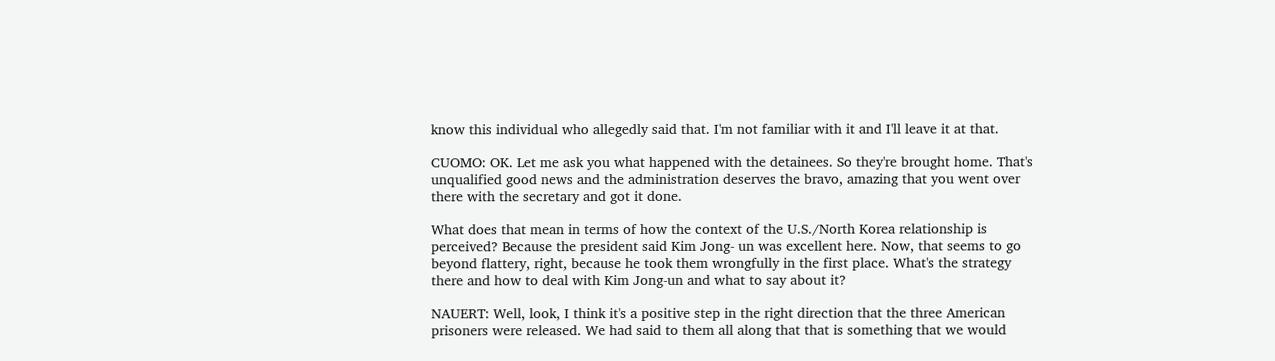know this individual who allegedly said that. I'm not familiar with it and I'll leave it at that.

CUOMO: OK. Let me ask you what happened with the detainees. So they're brought home. That's unqualified good news and the administration deserves the bravo, amazing that you went over there with the secretary and got it done.

What does that mean in terms of how the context of the U.S./North Korea relationship is perceived? Because the president said Kim Jong- un was excellent here. Now, that seems to go beyond flattery, right, because he took them wrongfully in the first place. What's the strategy there and how to deal with Kim Jong-un and what to say about it?

NAUERT: Well, look, I think it's a positive step in the right direction that the three American prisoners were released. We had said to them all along that that is something that we would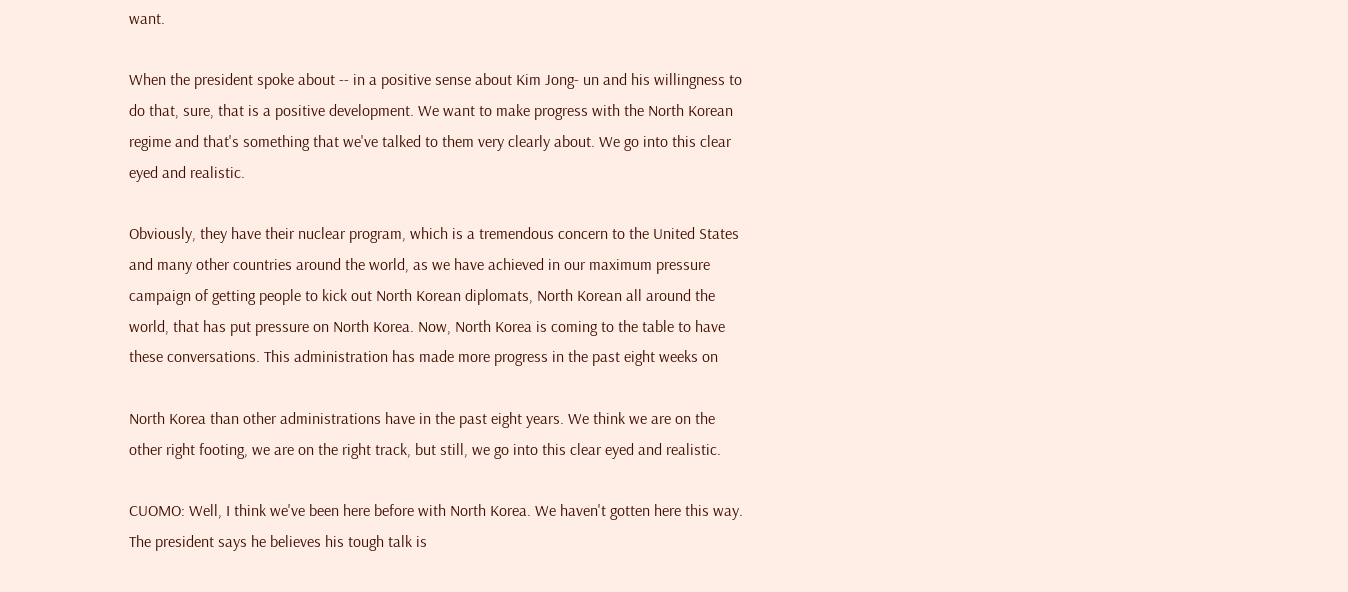want.

When the president spoke about -- in a positive sense about Kim Jong- un and his willingness to do that, sure, that is a positive development. We want to make progress with the North Korean regime and that's something that we've talked to them very clearly about. We go into this clear eyed and realistic.

Obviously, they have their nuclear program, which is a tremendous concern to the United States and many other countries around the world, as we have achieved in our maximum pressure campaign of getting people to kick out North Korean diplomats, North Korean all around the world, that has put pressure on North Korea. Now, North Korea is coming to the table to have these conversations. This administration has made more progress in the past eight weeks on

North Korea than other administrations have in the past eight years. We think we are on the other right footing, we are on the right track, but still, we go into this clear eyed and realistic.

CUOMO: Well, I think we've been here before with North Korea. We haven't gotten here this way. The president says he believes his tough talk is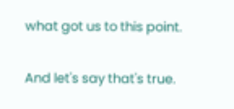what got us to this point.

And let's say that's true.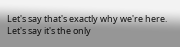Let's say that's exactly why we're here. Let's say it's the only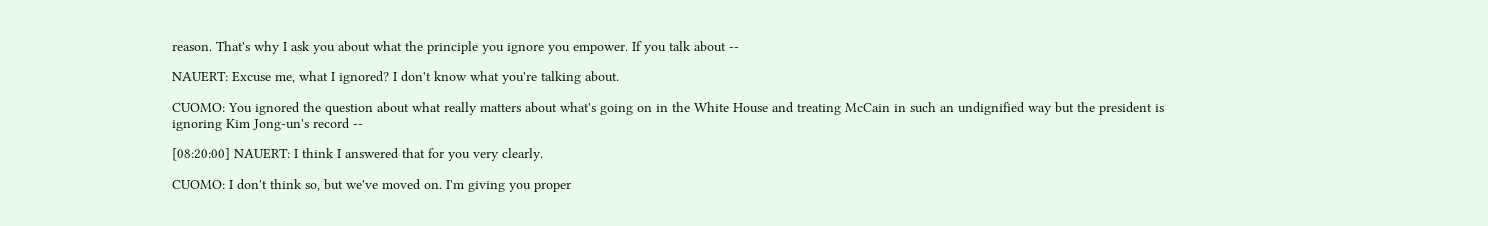reason. That's why I ask you about what the principle you ignore you empower. If you talk about --

NAUERT: Excuse me, what I ignored? I don't know what you're talking about.

CUOMO: You ignored the question about what really matters about what's going on in the White House and treating McCain in such an undignified way but the president is ignoring Kim Jong-un's record --

[08:20:00] NAUERT: I think I answered that for you very clearly.

CUOMO: I don't think so, but we've moved on. I'm giving you proper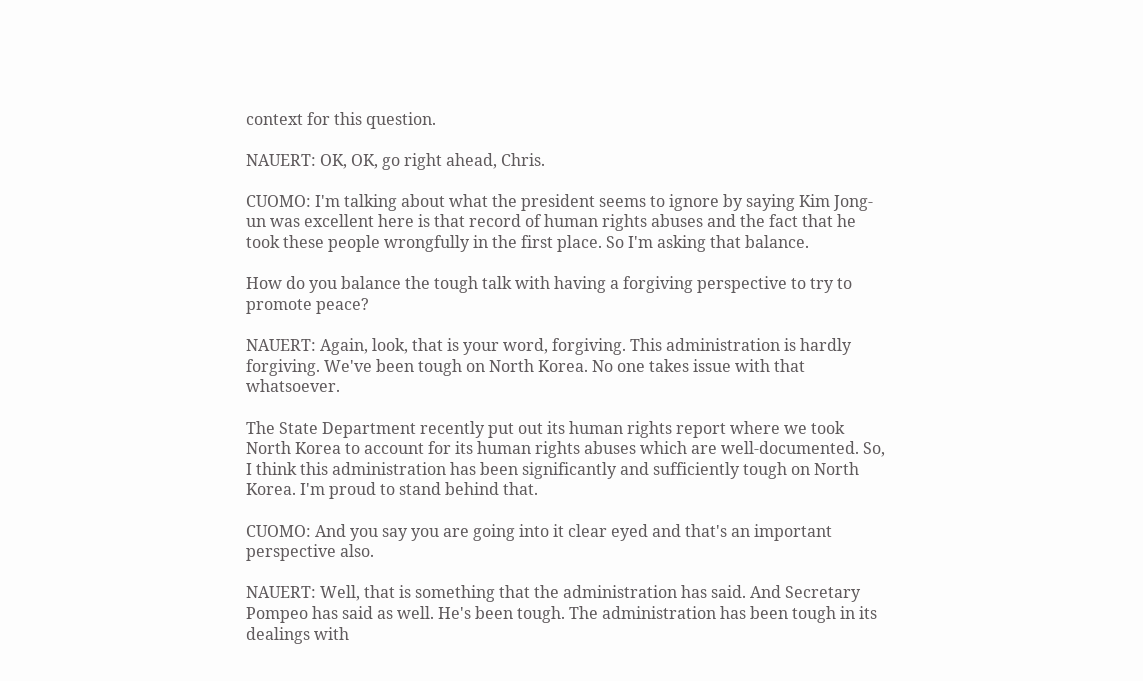context for this question.

NAUERT: OK, OK, go right ahead, Chris.

CUOMO: I'm talking about what the president seems to ignore by saying Kim Jong-un was excellent here is that record of human rights abuses and the fact that he took these people wrongfully in the first place. So I'm asking that balance.

How do you balance the tough talk with having a forgiving perspective to try to promote peace?

NAUERT: Again, look, that is your word, forgiving. This administration is hardly forgiving. We've been tough on North Korea. No one takes issue with that whatsoever.

The State Department recently put out its human rights report where we took North Korea to account for its human rights abuses which are well-documented. So, I think this administration has been significantly and sufficiently tough on North Korea. I'm proud to stand behind that.

CUOMO: And you say you are going into it clear eyed and that's an important perspective also.

NAUERT: Well, that is something that the administration has said. And Secretary Pompeo has said as well. He's been tough. The administration has been tough in its dealings with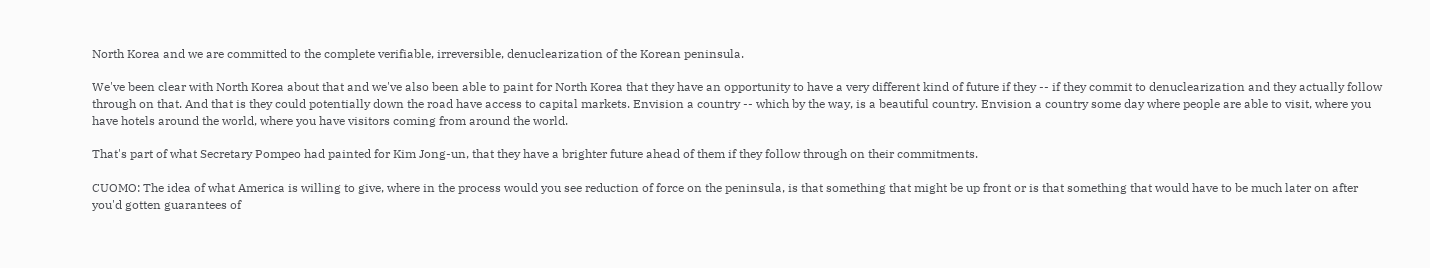North Korea and we are committed to the complete verifiable, irreversible, denuclearization of the Korean peninsula.

We've been clear with North Korea about that and we've also been able to paint for North Korea that they have an opportunity to have a very different kind of future if they -- if they commit to denuclearization and they actually follow through on that. And that is they could potentially down the road have access to capital markets. Envision a country -- which by the way, is a beautiful country. Envision a country some day where people are able to visit, where you have hotels around the world, where you have visitors coming from around the world.

That's part of what Secretary Pompeo had painted for Kim Jong-un, that they have a brighter future ahead of them if they follow through on their commitments.

CUOMO: The idea of what America is willing to give, where in the process would you see reduction of force on the peninsula, is that something that might be up front or is that something that would have to be much later on after you'd gotten guarantees of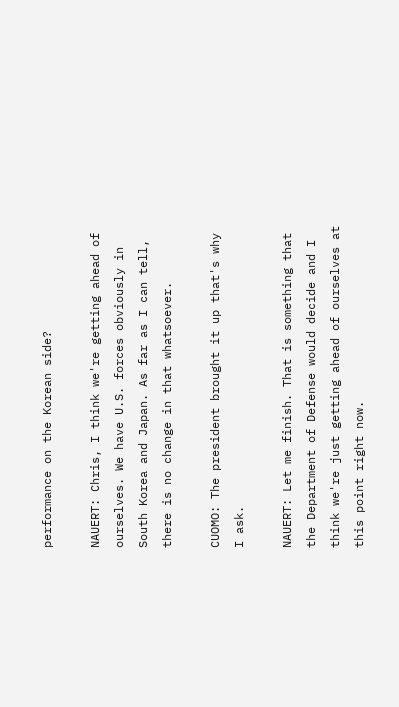performance on the Korean side?

NAUERT: Chris, I think we're getting ahead of ourselves. We have U.S. forces obviously in South Korea and Japan. As far as I can tell, there is no change in that whatsoever.

CUOMO: The president brought it up that's why I ask.

NAUERT: Let me finish. That is something that the Department of Defense would decide and I think we're just getting ahead of ourselves at this point right now.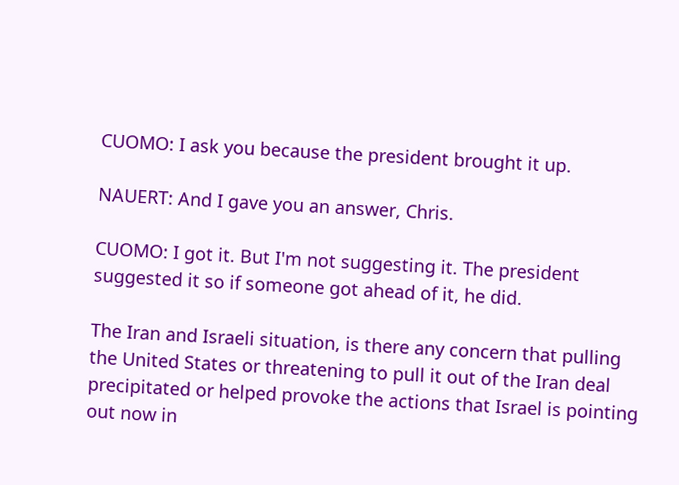CUOMO: I ask you because the president brought it up.

NAUERT: And I gave you an answer, Chris.

CUOMO: I got it. But I'm not suggesting it. The president suggested it so if someone got ahead of it, he did.

The Iran and Israeli situation, is there any concern that pulling the United States or threatening to pull it out of the Iran deal precipitated or helped provoke the actions that Israel is pointing out now in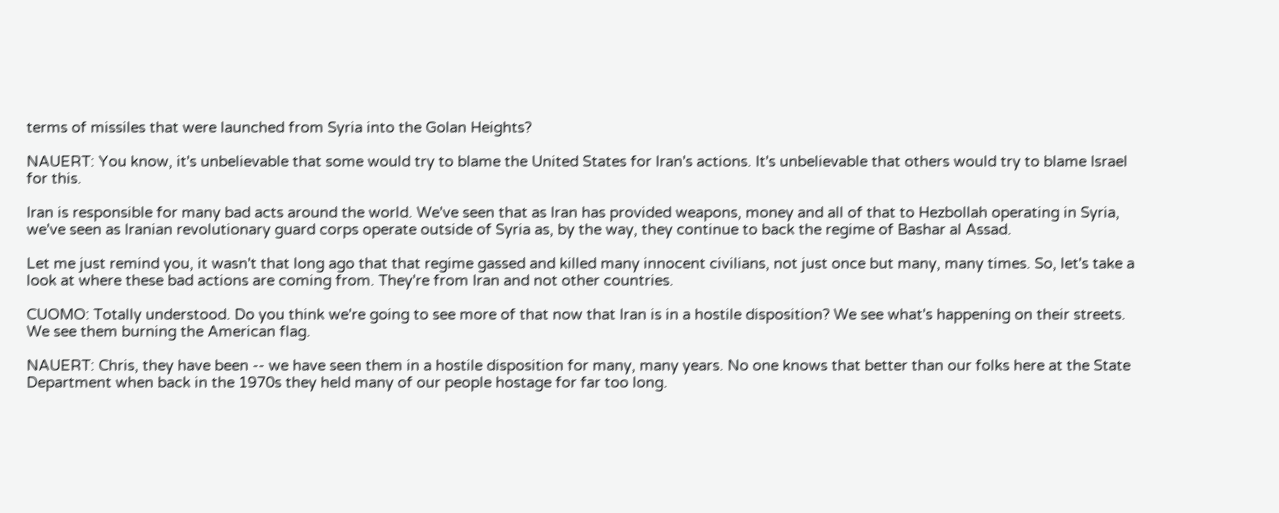terms of missiles that were launched from Syria into the Golan Heights?

NAUERT: You know, it's unbelievable that some would try to blame the United States for Iran's actions. It's unbelievable that others would try to blame Israel for this.

Iran is responsible for many bad acts around the world. We've seen that as Iran has provided weapons, money and all of that to Hezbollah operating in Syria, we've seen as Iranian revolutionary guard corps operate outside of Syria as, by the way, they continue to back the regime of Bashar al Assad.

Let me just remind you, it wasn't that long ago that that regime gassed and killed many innocent civilians, not just once but many, many times. So, let's take a look at where these bad actions are coming from. They're from Iran and not other countries.

CUOMO: Totally understood. Do you think we're going to see more of that now that Iran is in a hostile disposition? We see what's happening on their streets. We see them burning the American flag.

NAUERT: Chris, they have been -- we have seen them in a hostile disposition for many, many years. No one knows that better than our folks here at the State Department when back in the 1970s they held many of our people hostage for far too long.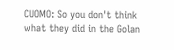CUOMO: So you don't think what they did in the Golan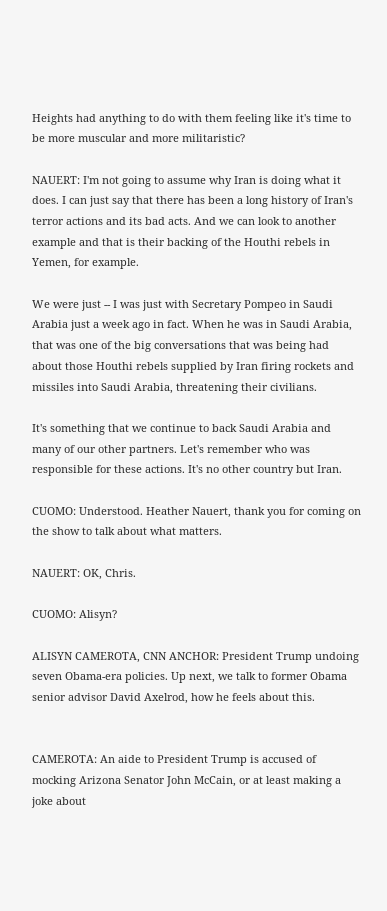Heights had anything to do with them feeling like it's time to be more muscular and more militaristic?

NAUERT: I'm not going to assume why Iran is doing what it does. I can just say that there has been a long history of Iran's terror actions and its bad acts. And we can look to another example and that is their backing of the Houthi rebels in Yemen, for example.

We were just -- I was just with Secretary Pompeo in Saudi Arabia just a week ago in fact. When he was in Saudi Arabia, that was one of the big conversations that was being had about those Houthi rebels supplied by Iran firing rockets and missiles into Saudi Arabia, threatening their civilians.

It's something that we continue to back Saudi Arabia and many of our other partners. Let's remember who was responsible for these actions. It's no other country but Iran.

CUOMO: Understood. Heather Nauert, thank you for coming on the show to talk about what matters.

NAUERT: OK, Chris.

CUOMO: Alisyn?

ALISYN CAMEROTA, CNN ANCHOR: President Trump undoing seven Obama-era policies. Up next, we talk to former Obama senior advisor David Axelrod, how he feels about this.


CAMEROTA: An aide to President Trump is accused of mocking Arizona Senator John McCain, or at least making a joke about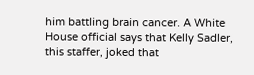him battling brain cancer. A White House official says that Kelly Sadler, this staffer, joked that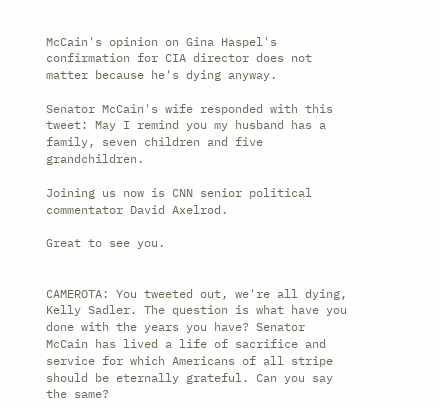McCain's opinion on Gina Haspel's confirmation for CIA director does not matter because he's dying anyway.

Senator McCain's wife responded with this tweet: May I remind you my husband has a family, seven children and five grandchildren.

Joining us now is CNN senior political commentator David Axelrod.

Great to see you.


CAMEROTA: You tweeted out, we're all dying, Kelly Sadler. The question is what have you done with the years you have? Senator McCain has lived a life of sacrifice and service for which Americans of all stripe should be eternally grateful. Can you say the same?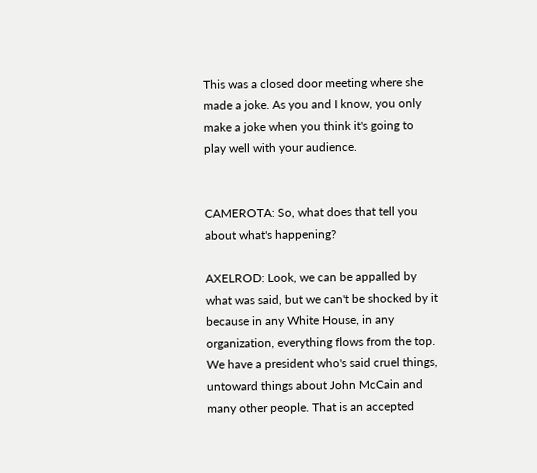This was a closed door meeting where she made a joke. As you and I know, you only make a joke when you think it's going to play well with your audience.


CAMEROTA: So, what does that tell you about what's happening?

AXELROD: Look, we can be appalled by what was said, but we can't be shocked by it because in any White House, in any organization, everything flows from the top. We have a president who's said cruel things, untoward things about John McCain and many other people. That is an accepted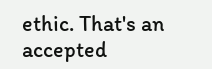ethic. That's an accepted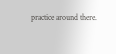practice around there.